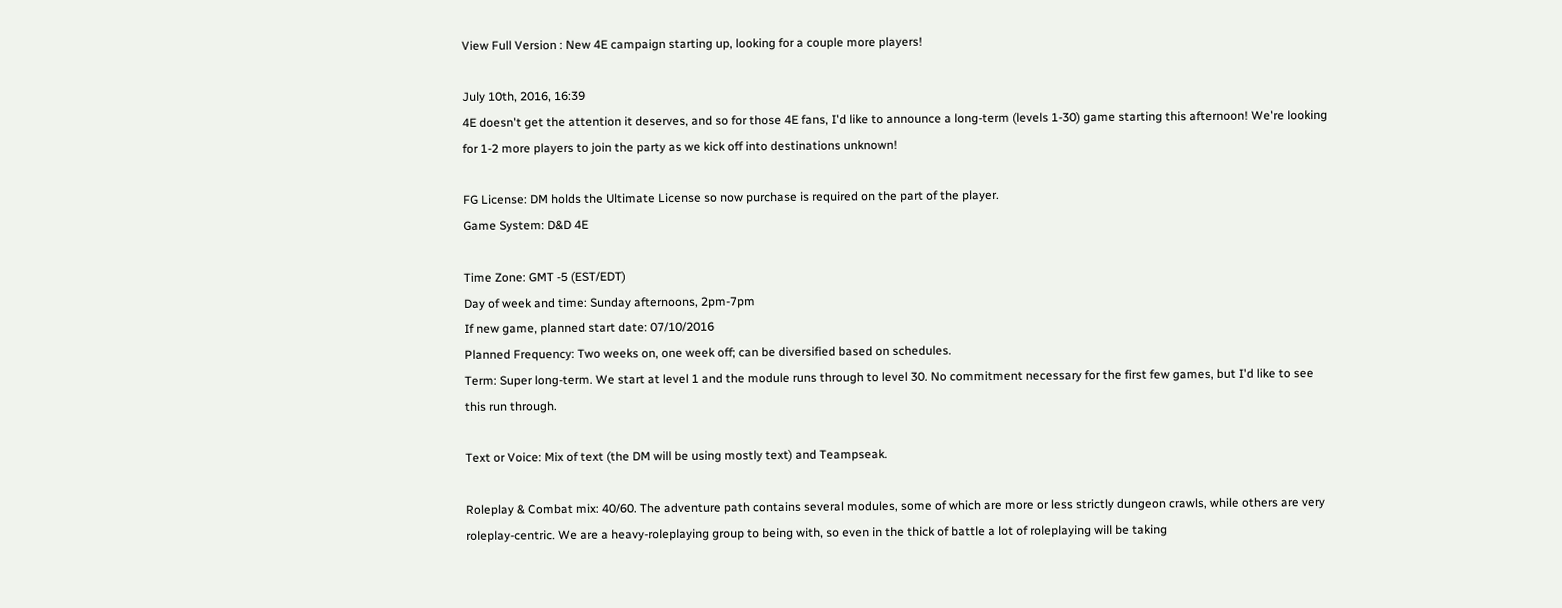View Full Version : New 4E campaign starting up, looking for a couple more players!

July 10th, 2016, 16:39
4E doesn't get the attention it deserves, and so for those 4E fans, I'd like to announce a long-term (levels 1-30) game starting this afternoon! We're looking for 1-2 more players to join the party as we kick off into destinations unknown!

FG License: DM holds the Ultimate License so now purchase is required on the part of the player.
Game System: D&D 4E

Time Zone: GMT -5 (EST/EDT)
Day of week and time: Sunday afternoons, 2pm-7pm
If new game, planned start date: 07/10/2016
Planned Frequency: Two weeks on, one week off; can be diversified based on schedules.
Term: Super long-term. We start at level 1 and the module runs through to level 30. No commitment necessary for the first few games, but I'd like to see this run through.

Text or Voice: Mix of text (the DM will be using mostly text) and Teampseak.

Roleplay & Combat mix: 40/60. The adventure path contains several modules, some of which are more or less strictly dungeon crawls, while others are very roleplay-centric. We are a heavy-roleplaying group to being with, so even in the thick of battle a lot of roleplaying will be taking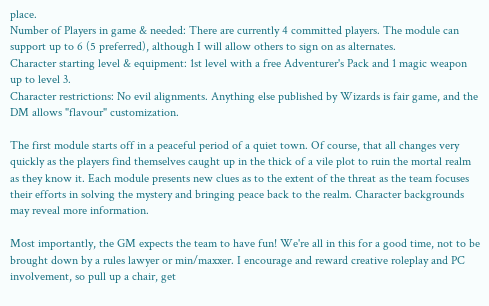place.
Number of Players in game & needed: There are currently 4 committed players. The module can support up to 6 (5 preferred), although I will allow others to sign on as alternates.
Character starting level & equipment: 1st level with a free Adventurer's Pack and 1 magic weapon up to level 3.
Character restrictions: No evil alignments. Anything else published by Wizards is fair game, and the DM allows "flavour" customization.

The first module starts off in a peaceful period of a quiet town. Of course, that all changes very quickly as the players find themselves caught up in the thick of a vile plot to ruin the mortal realm as they know it. Each module presents new clues as to the extent of the threat as the team focuses their efforts in solving the mystery and bringing peace back to the realm. Character backgrounds may reveal more information.

Most importantly, the GM expects the team to have fun! We're all in this for a good time, not to be brought down by a rules lawyer or min/maxxer. I encourage and reward creative roleplay and PC involvement, so pull up a chair, get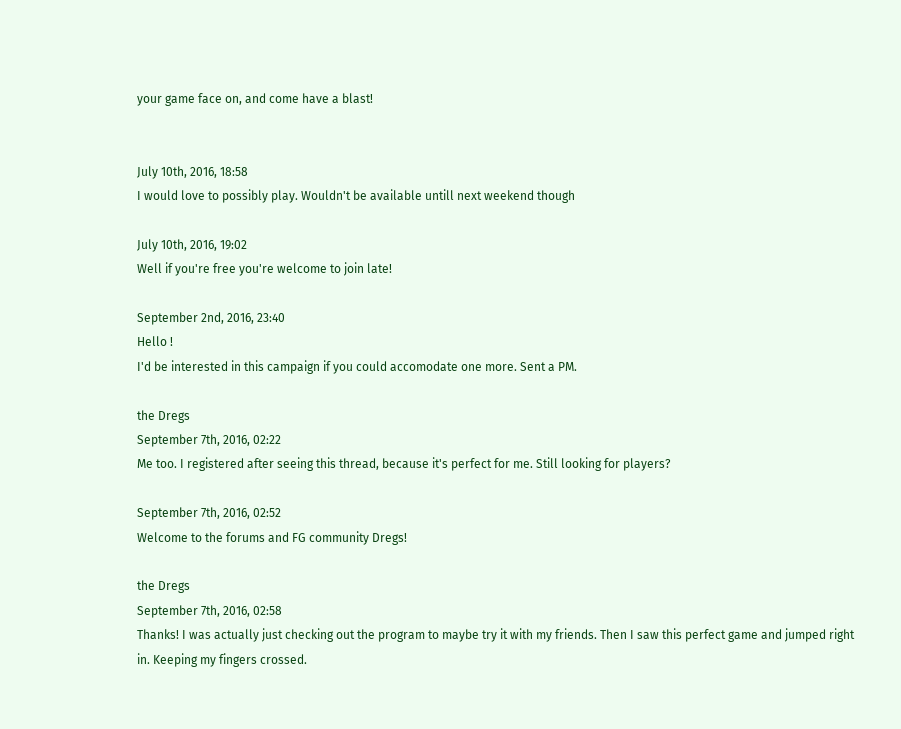your game face on, and come have a blast!


July 10th, 2016, 18:58
I would love to possibly play. Wouldn't be available untill next weekend though

July 10th, 2016, 19:02
Well if you're free you're welcome to join late!

September 2nd, 2016, 23:40
Hello !
I'd be interested in this campaign if you could accomodate one more. Sent a PM.

the Dregs
September 7th, 2016, 02:22
Me too. I registered after seeing this thread, because it's perfect for me. Still looking for players?

September 7th, 2016, 02:52
Welcome to the forums and FG community Dregs!

the Dregs
September 7th, 2016, 02:58
Thanks! I was actually just checking out the program to maybe try it with my friends. Then I saw this perfect game and jumped right in. Keeping my fingers crossed.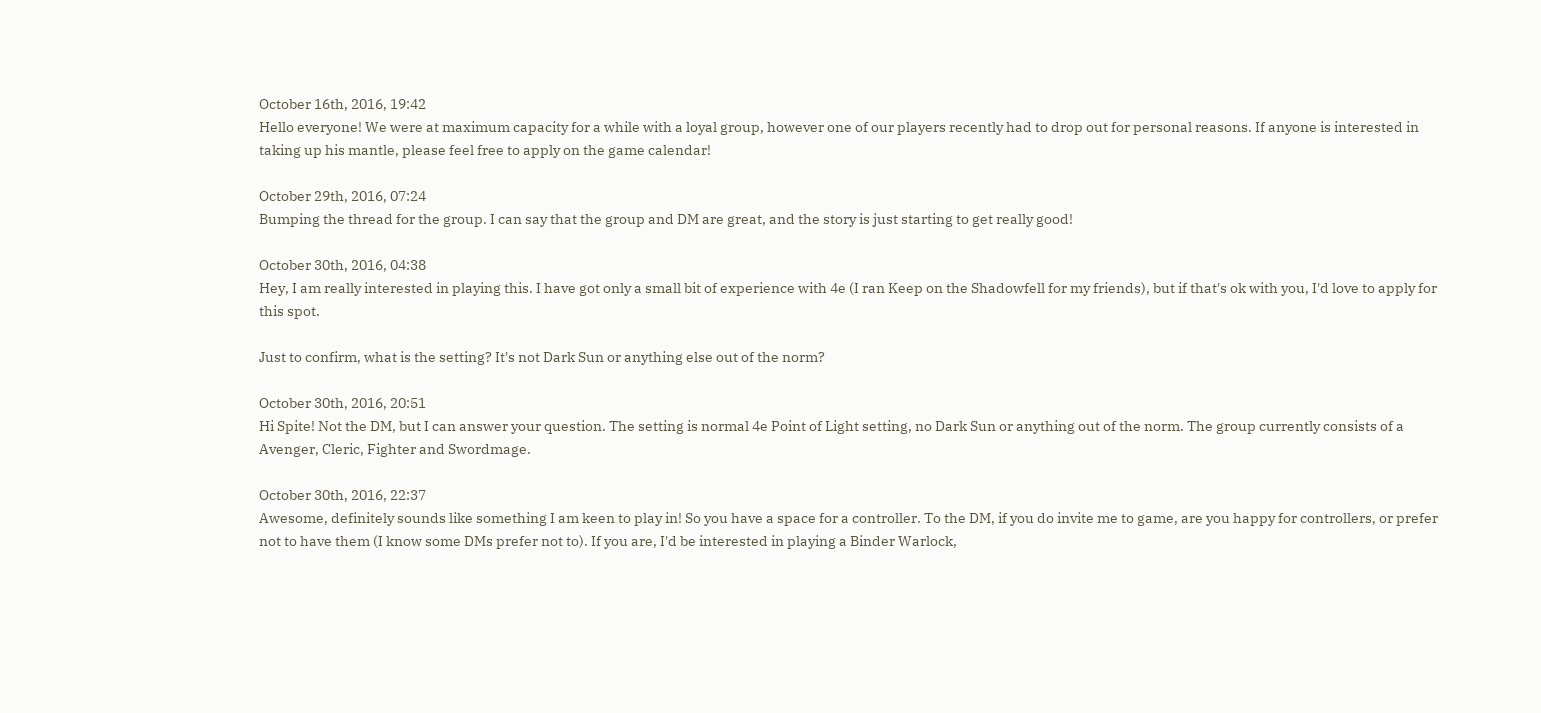October 16th, 2016, 19:42
Hello everyone! We were at maximum capacity for a while with a loyal group, however one of our players recently had to drop out for personal reasons. If anyone is interested in taking up his mantle, please feel free to apply on the game calendar!

October 29th, 2016, 07:24
Bumping the thread for the group. I can say that the group and DM are great, and the story is just starting to get really good!

October 30th, 2016, 04:38
Hey, I am really interested in playing this. I have got only a small bit of experience with 4e (I ran Keep on the Shadowfell for my friends), but if that's ok with you, I'd love to apply for this spot.

Just to confirm, what is the setting? It's not Dark Sun or anything else out of the norm?

October 30th, 2016, 20:51
Hi Spite! Not the DM, but I can answer your question. The setting is normal 4e Point of Light setting, no Dark Sun or anything out of the norm. The group currently consists of a Avenger, Cleric, Fighter and Swordmage.

October 30th, 2016, 22:37
Awesome, definitely sounds like something I am keen to play in! So you have a space for a controller. To the DM, if you do invite me to game, are you happy for controllers, or prefer not to have them (I know some DMs prefer not to). If you are, I'd be interested in playing a Binder Warlock,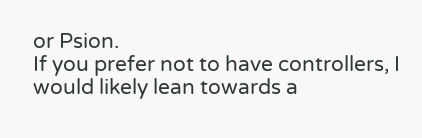or Psion.
If you prefer not to have controllers, I would likely lean towards a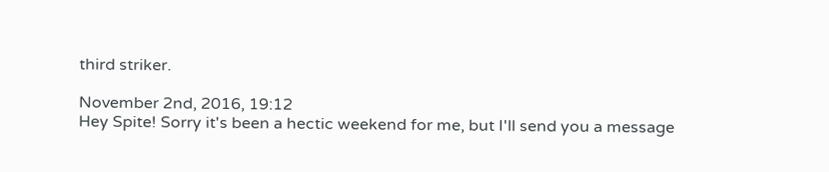third striker.

November 2nd, 2016, 19:12
Hey Spite! Sorry it's been a hectic weekend for me, but I'll send you a message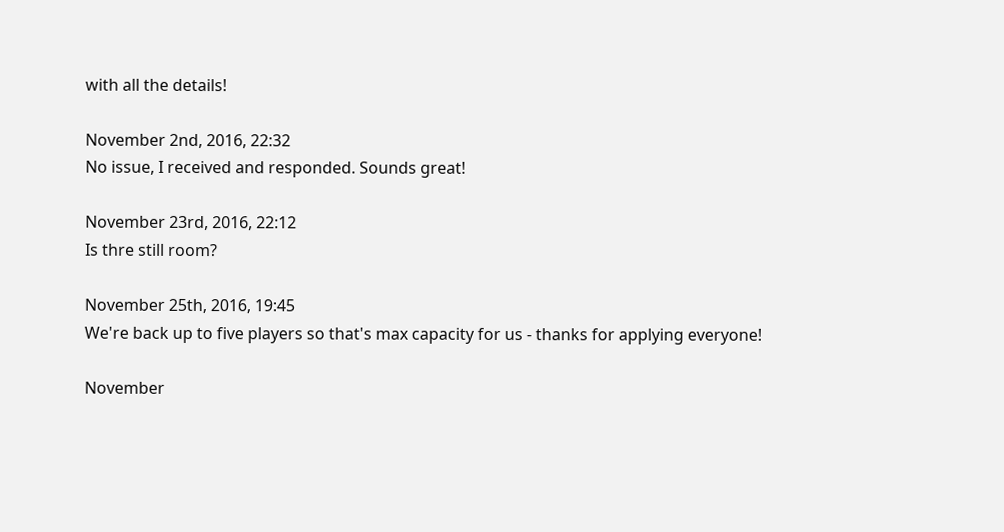with all the details!

November 2nd, 2016, 22:32
No issue, I received and responded. Sounds great!

November 23rd, 2016, 22:12
Is thre still room?

November 25th, 2016, 19:45
We're back up to five players so that's max capacity for us - thanks for applying everyone!

November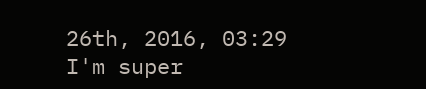26th, 2016, 03:29
I'm super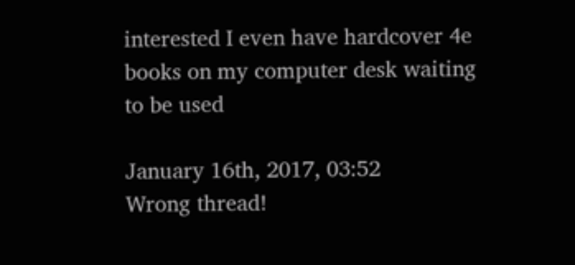interested I even have hardcover 4e books on my computer desk waiting to be used

January 16th, 2017, 03:52
Wrong thread!